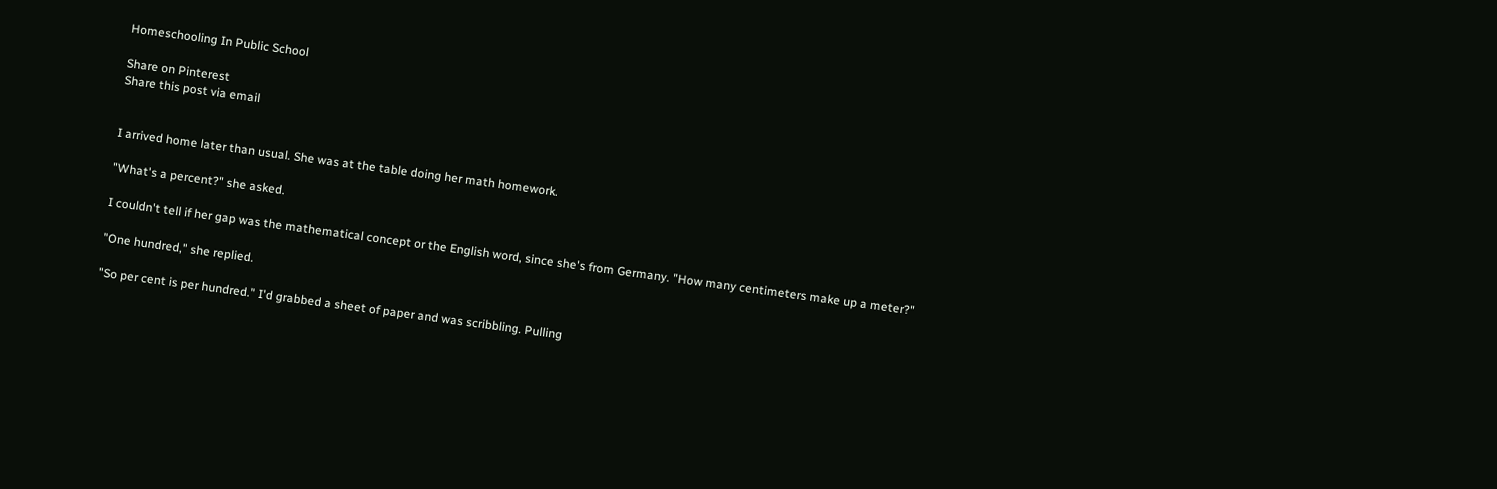Homeschooling In Public School

Share on Pinterest
Share this post via email


I arrived home later than usual. She was at the table doing her math homework.

"What's a percent?" she asked.

I couldn't tell if her gap was the mathematical concept or the English word, since she's from Germany. "How many centimeters make up a meter?"

"One hundred," she replied.

"So per cent is per hundred." I'd grabbed a sheet of paper and was scribbling. Pulling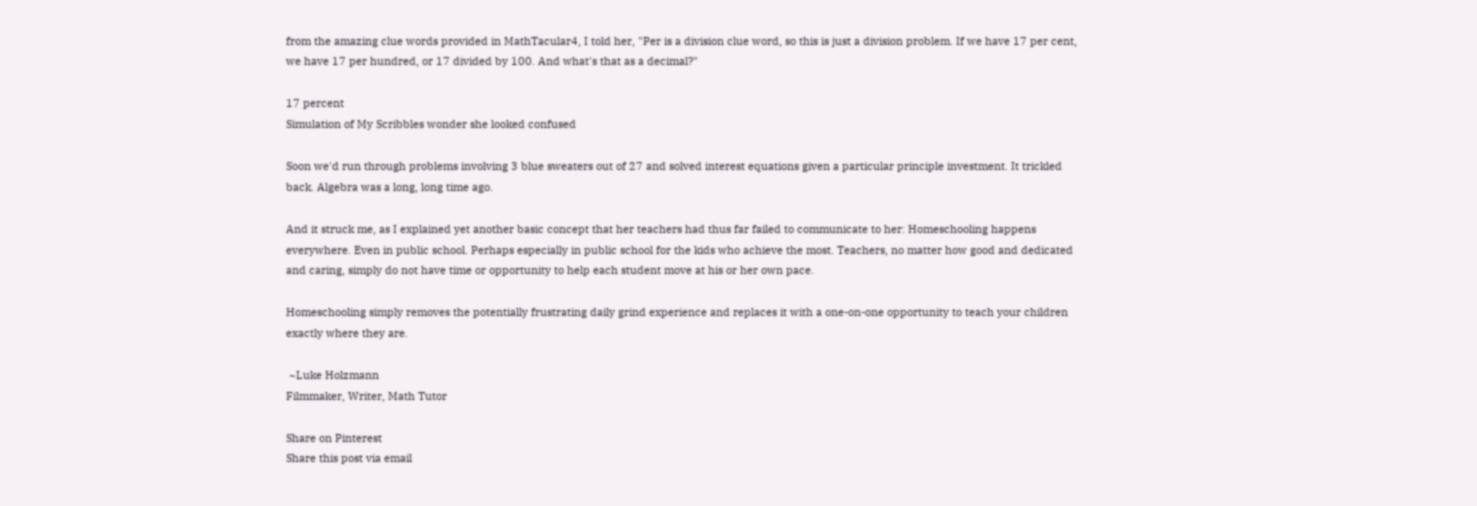from the amazing clue words provided in MathTacular4, I told her, "Per is a division clue word, so this is just a division problem. If we have 17 per cent, we have 17 per hundred, or 17 divided by 100. And what's that as a decimal?"

17 percent
Simulation of My Scribbles wonder she looked confused

Soon we'd run through problems involving 3 blue sweaters out of 27 and solved interest equations given a particular principle investment. It trickled back. Algebra was a long, long time ago.

And it struck me, as I explained yet another basic concept that her teachers had thus far failed to communicate to her: Homeschooling happens everywhere. Even in public school. Perhaps especially in public school for the kids who achieve the most. Teachers, no matter how good and dedicated and caring, simply do not have time or opportunity to help each student move at his or her own pace.

Homeschooling simply removes the potentially frustrating daily grind experience and replaces it with a one-on-one opportunity to teach your children exactly where they are.

 ~Luke Holzmann
Filmmaker, Writer, Math Tutor

Share on Pinterest
Share this post via email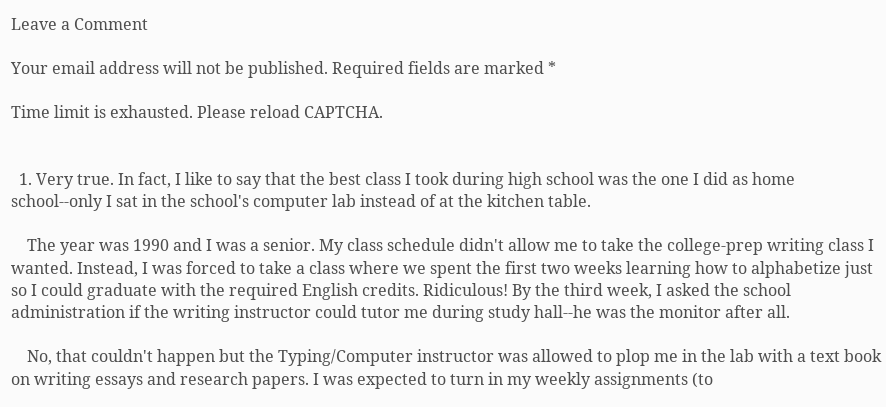Leave a Comment

Your email address will not be published. Required fields are marked *

Time limit is exhausted. Please reload CAPTCHA.


  1. Very true. In fact, I like to say that the best class I took during high school was the one I did as home school--only I sat in the school's computer lab instead of at the kitchen table.

    The year was 1990 and I was a senior. My class schedule didn't allow me to take the college-prep writing class I wanted. Instead, I was forced to take a class where we spent the first two weeks learning how to alphabetize just so I could graduate with the required English credits. Ridiculous! By the third week, I asked the school administration if the writing instructor could tutor me during study hall--he was the monitor after all.

    No, that couldn't happen but the Typing/Computer instructor was allowed to plop me in the lab with a text book on writing essays and research papers. I was expected to turn in my weekly assignments (to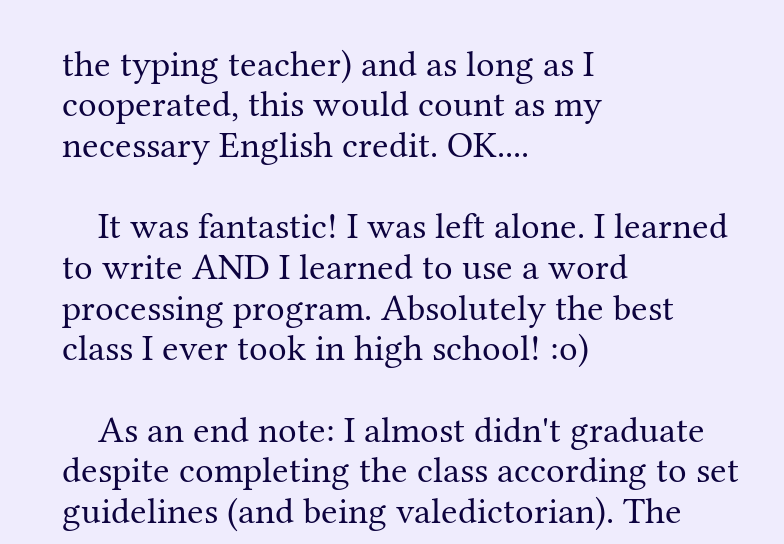the typing teacher) and as long as I cooperated, this would count as my necessary English credit. OK....

    It was fantastic! I was left alone. I learned to write AND I learned to use a word processing program. Absolutely the best class I ever took in high school! :o)

    As an end note: I almost didn't graduate despite completing the class according to set guidelines (and being valedictorian). The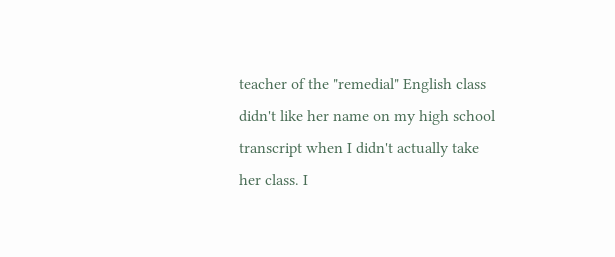teacher of the "remedial" English class didn't like her name on my high school transcript when I didn't actually take her class. I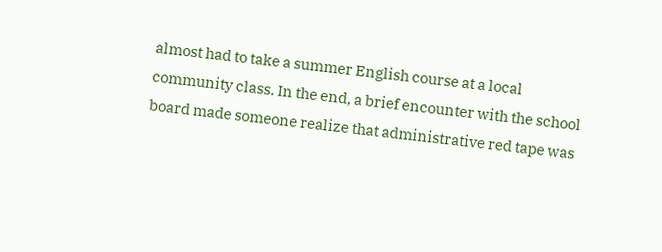almost had to take a summer English course at a local community class. In the end, a brief encounter with the school board made someone realize that administrative red tape was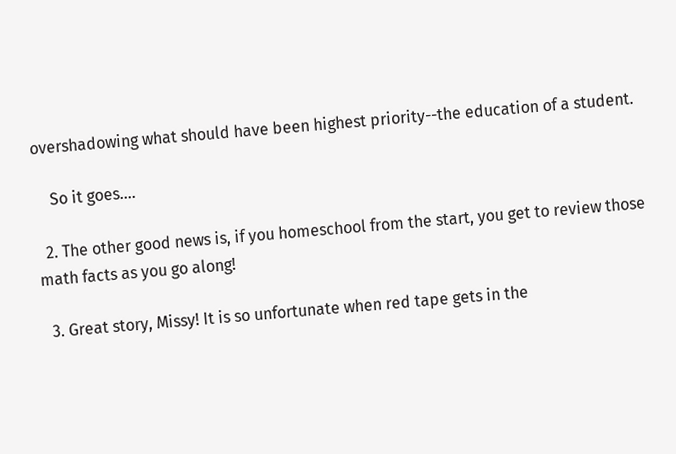overshadowing what should have been highest priority--the education of a student.

    So it goes....

  2. The other good news is, if you homeschool from the start, you get to review those math facts as you go along!

  3. Great story, Missy! It is so unfortunate when red tape gets in the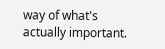way of what's actually important.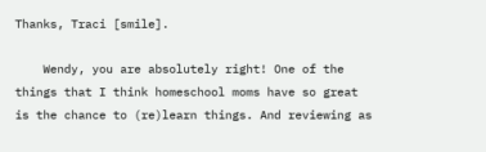Thanks, Traci [smile].

    Wendy, you are absolutely right! One of the things that I think homeschool moms have so great is the chance to (re)learn things. And reviewing as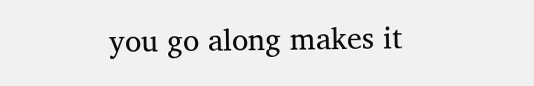you go along makes it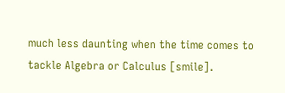much less daunting when the time comes to tackle Algebra or Calculus [smile].